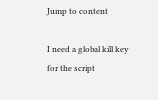Jump to content

I need a global kill key for the script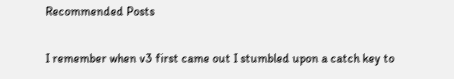Recommended Posts

I remember when v3 first came out I stumbled upon a catch key to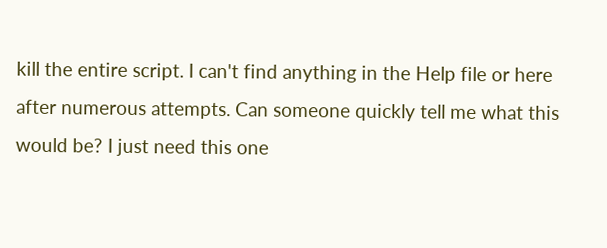kill the entire script. I can't find anything in the Help file or here after numerous attempts. Can someone quickly tell me what this would be? I just need this one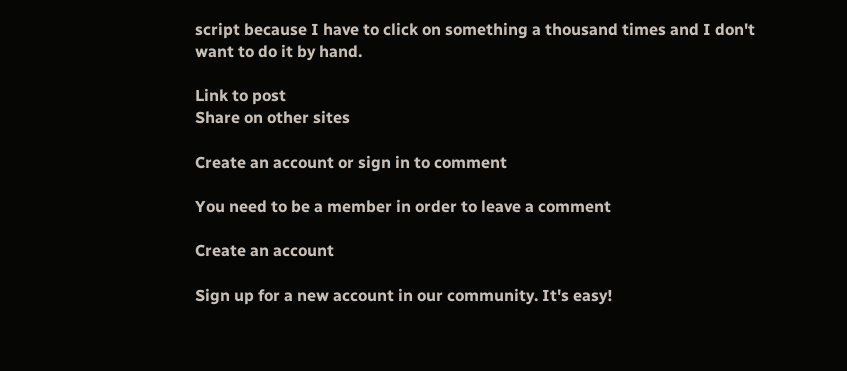script because I have to click on something a thousand times and I don't want to do it by hand.

Link to post
Share on other sites

Create an account or sign in to comment

You need to be a member in order to leave a comment

Create an account

Sign up for a new account in our community. It's easy!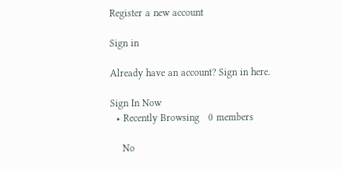Register a new account

Sign in

Already have an account? Sign in here.

Sign In Now
  • Recently Browsing   0 members

    No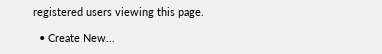registered users viewing this page.

  • Create New...